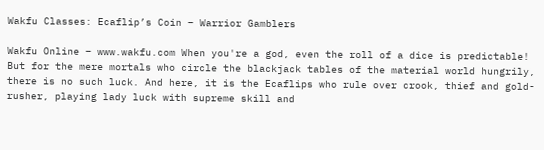Wakfu Classes: Ecaflip’s Coin – Warrior Gamblers

Wakfu Online – www.wakfu.com When you're a god, even the roll of a dice is predictable! But for the mere mortals who circle the blackjack tables of the material world hungrily, there is no such luck. And here, it is the Ecaflips who rule over crook, thief and gold-rusher, playing lady luck with supreme skill and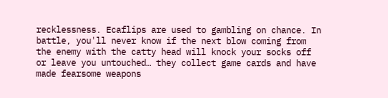recklessness. Ecaflips are used to gambling on chance. In battle, you'll never know if the next blow coming from the enemy with the catty head will knock your socks off or leave you untouched… they collect game cards and have made fearsome weapons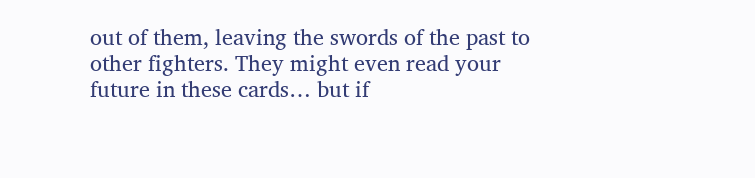out of them, leaving the swords of the past to other fighters. They might even read your future in these cards… but if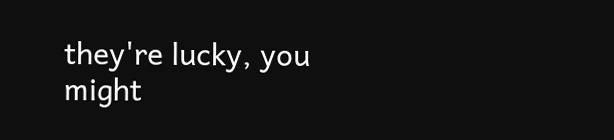they're lucky, you might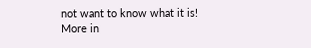not want to know what it is!
More in